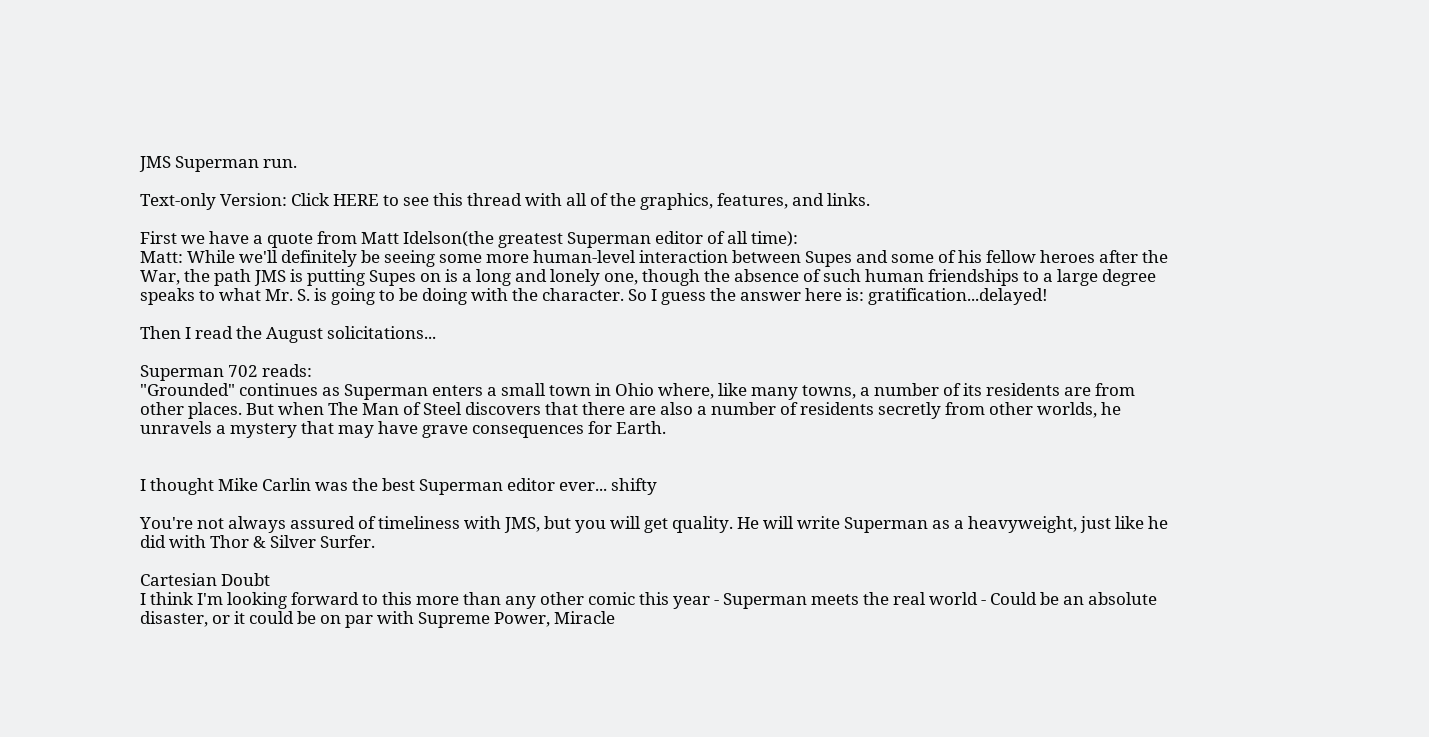JMS Superman run.

Text-only Version: Click HERE to see this thread with all of the graphics, features, and links.

First we have a quote from Matt Idelson(the greatest Superman editor of all time):
Matt: While we'll definitely be seeing some more human-level interaction between Supes and some of his fellow heroes after the War, the path JMS is putting Supes on is a long and lonely one, though the absence of such human friendships to a large degree speaks to what Mr. S. is going to be doing with the character. So I guess the answer here is: gratification...delayed!

Then I read the August solicitations...

Superman 702 reads:
"Grounded" continues as Superman enters a small town in Ohio where, like many towns, a number of its residents are from other places. But when The Man of Steel discovers that there are also a number of residents secretly from other worlds, he unravels a mystery that may have grave consequences for Earth.


I thought Mike Carlin was the best Superman editor ever... shifty

You're not always assured of timeliness with JMS, but you will get quality. He will write Superman as a heavyweight, just like he did with Thor & Silver Surfer.

Cartesian Doubt
I think I'm looking forward to this more than any other comic this year - Superman meets the real world - Could be an absolute disaster, or it could be on par with Supreme Power, Miracle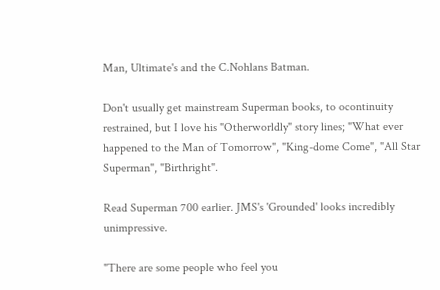Man, Ultimate's and the C.Nohlans Batman.

Don't usually get mainstream Superman books, to ocontinuity restrained, but I love his "Otherworldly" story lines; "What ever happened to the Man of Tomorrow", "King-dome Come", "All Star Superman", "Birthright".

Read Superman 700 earlier. JMS's 'Grounded' looks incredibly unimpressive.

"There are some people who feel you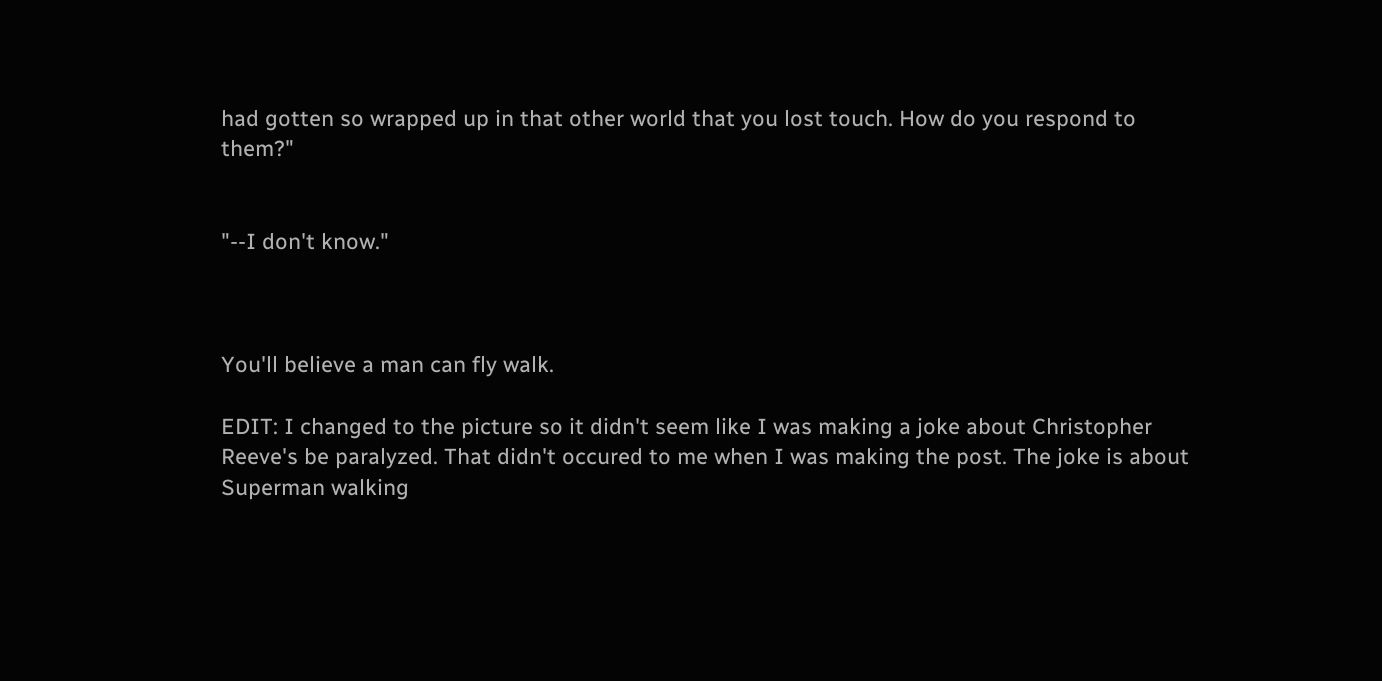had gotten so wrapped up in that other world that you lost touch. How do you respond to them?"


"--I don't know."



You'll believe a man can fly walk.

EDIT: I changed to the picture so it didn't seem like I was making a joke about Christopher Reeve's be paralyzed. That didn't occured to me when I was making the post. The joke is about Superman walking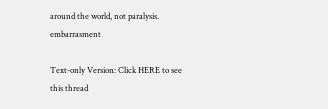around the world, not paralysis. embarrasment

Text-only Version: Click HERE to see this thread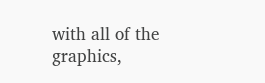with all of the graphics,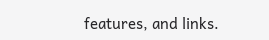features, and links.